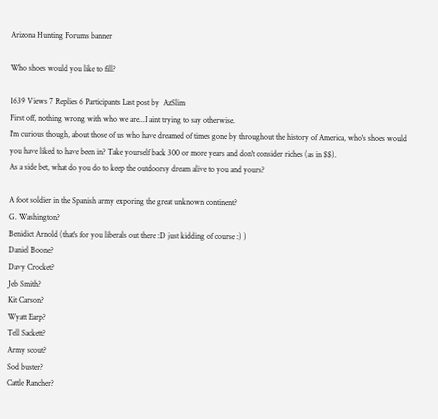Arizona Hunting Forums banner

Who shoes would you like to fill?

1639 Views 7 Replies 6 Participants Last post by  AzSlim
First off, nothing wrong with who we are...I aint trying to say otherwise.
I'm curious though, about those of us who have dreamed of times gone by throughout the history of America, who's shoes would you have liked to have been in? Take yourself back 300 or more years and don't consider riches (as in $$).
As a side bet, what do you do to keep the outdoorsy dream alive to you and yours?

A foot soldier in the Spanish army exporing the great unknown continent?
G. Washington?
Benidict Arnold (that's for you liberals out there :D just kidding of course :) )
Daniel Boone?
Davy Crocket?
Jeb Smith?
Kit Carson?
Wyatt Earp?
Tell Sackett?
Army scout?
Sod buster?
Cattle Rancher?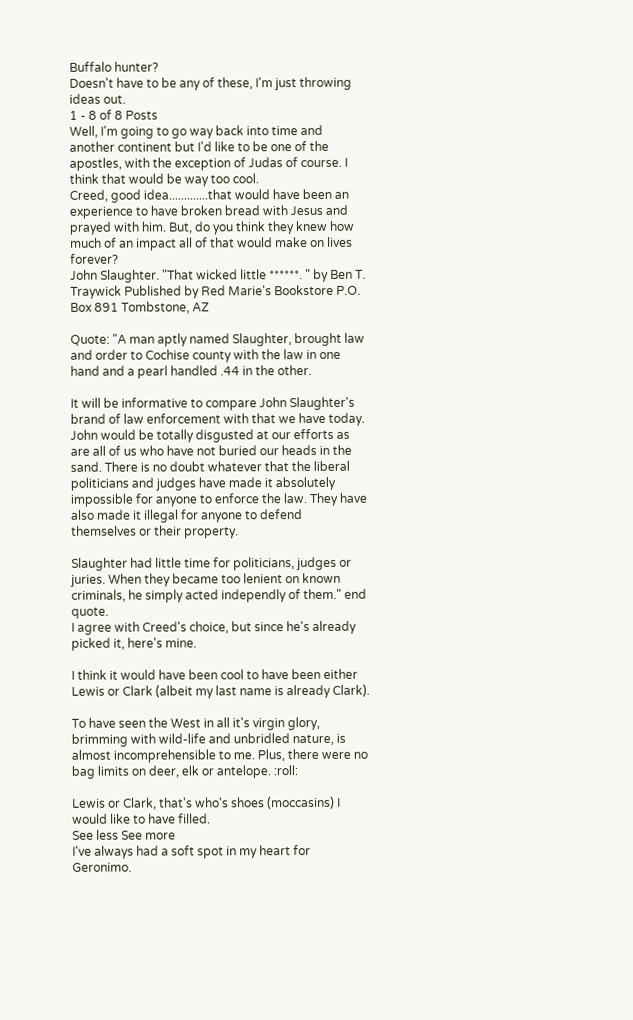Buffalo hunter?
Doesn't have to be any of these, I'm just throwing ideas out.
1 - 8 of 8 Posts
Well, I'm going to go way back into time and another continent but I'd like to be one of the apostles, with the exception of Judas of course. I think that would be way too cool.
Creed, good idea.............that would have been an experience to have broken bread with Jesus and prayed with him. But, do you think they knew how much of an impact all of that would make on lives forever?
John Slaughter. "That wicked little ******. " by Ben T. Traywick Published by Red Marie's Bookstore P.O. Box 891 Tombstone, AZ

Quote: "A man aptly named Slaughter, brought law and order to Cochise county with the law in one hand and a pearl handled .44 in the other.

It will be informative to compare John Slaughter's brand of law enforcement with that we have today. John would be totally disgusted at our efforts as are all of us who have not buried our heads in the sand. There is no doubt whatever that the liberal politicians and judges have made it absolutely impossible for anyone to enforce the law. They have also made it illegal for anyone to defend themselves or their property.

Slaughter had little time for politicians, judges or juries. When they became too lenient on known criminals, he simply acted independly of them." end quote.
I agree with Creed's choice, but since he's already picked it, here's mine.

I think it would have been cool to have been either Lewis or Clark (albeit my last name is already Clark).

To have seen the West in all it's virgin glory, brimming with wild-life and unbridled nature, is almost incomprehensible to me. Plus, there were no bag limits on deer, elk or antelope. :roll:

Lewis or Clark, that's who's shoes (moccasins) I would like to have filled.
See less See more
I've always had a soft spot in my heart for Geronimo.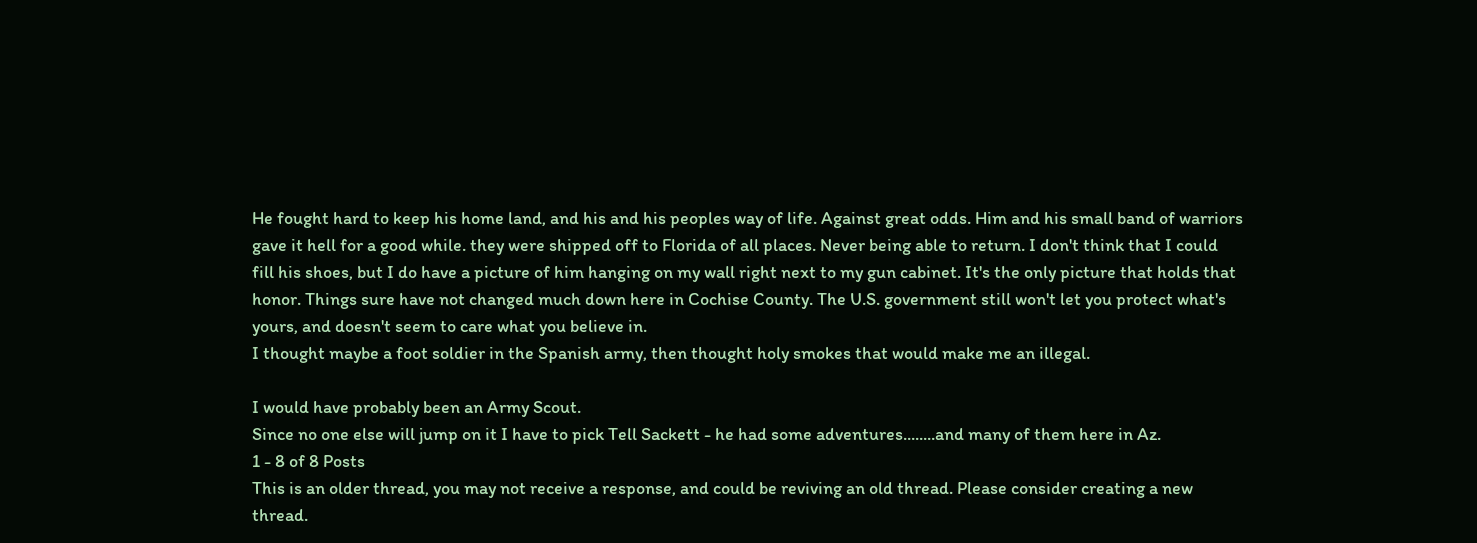He fought hard to keep his home land, and his and his peoples way of life. Against great odds. Him and his small band of warriors gave it hell for a good while. they were shipped off to Florida of all places. Never being able to return. I don't think that I could fill his shoes, but I do have a picture of him hanging on my wall right next to my gun cabinet. It's the only picture that holds that honor. Things sure have not changed much down here in Cochise County. The U.S. government still won't let you protect what's yours, and doesn't seem to care what you believe in.
I thought maybe a foot soldier in the Spanish army, then thought holy smokes that would make me an illegal.

I would have probably been an Army Scout.
Since no one else will jump on it I have to pick Tell Sackett - he had some adventures........and many of them here in Az.
1 - 8 of 8 Posts
This is an older thread, you may not receive a response, and could be reviving an old thread. Please consider creating a new thread.